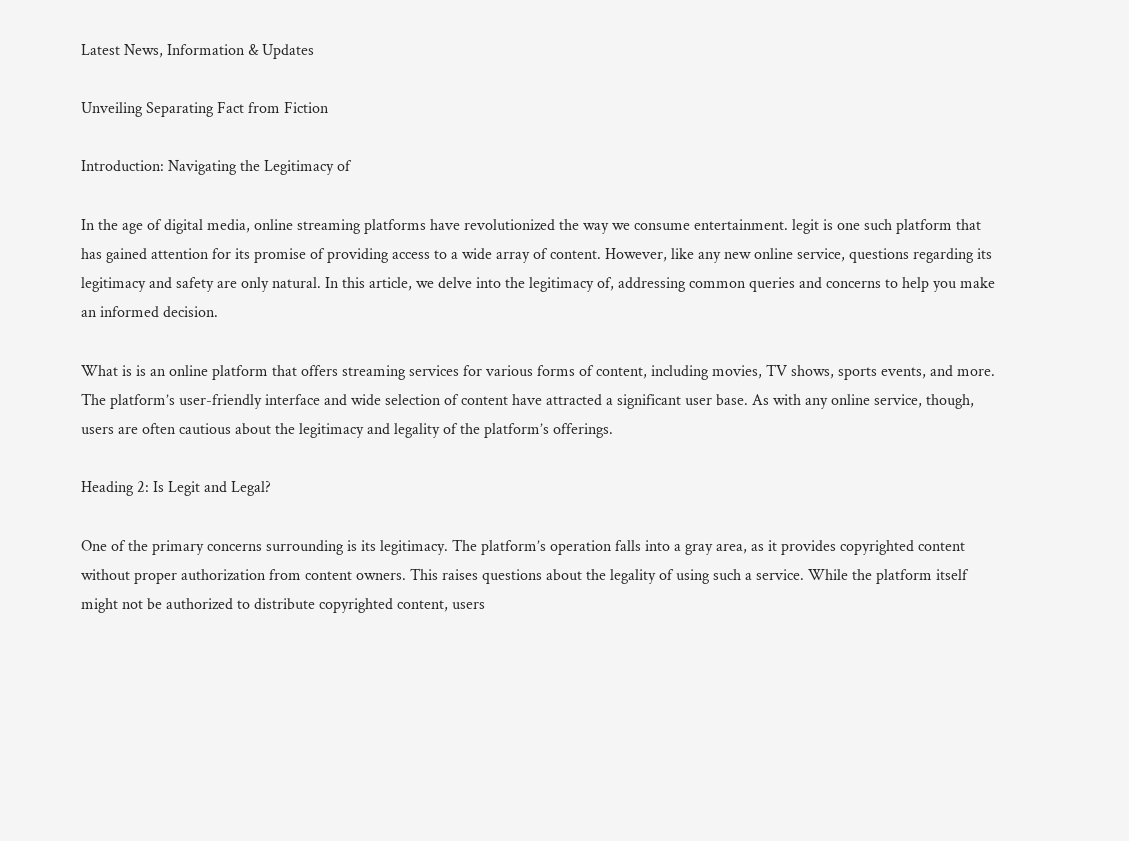Latest News, Information & Updates

Unveiling Separating Fact from Fiction

Introduction: Navigating the Legitimacy of

In the age of digital media, online streaming platforms have revolutionized the way we consume entertainment. legit is one such platform that has gained attention for its promise of providing access to a wide array of content. However, like any new online service, questions regarding its legitimacy and safety are only natural. In this article, we delve into the legitimacy of, addressing common queries and concerns to help you make an informed decision.

What is is an online platform that offers streaming services for various forms of content, including movies, TV shows, sports events, and more. The platform’s user-friendly interface and wide selection of content have attracted a significant user base. As with any online service, though, users are often cautious about the legitimacy and legality of the platform’s offerings.

Heading 2: Is Legit and Legal?

One of the primary concerns surrounding is its legitimacy. The platform’s operation falls into a gray area, as it provides copyrighted content without proper authorization from content owners. This raises questions about the legality of using such a service. While the platform itself might not be authorized to distribute copyrighted content, users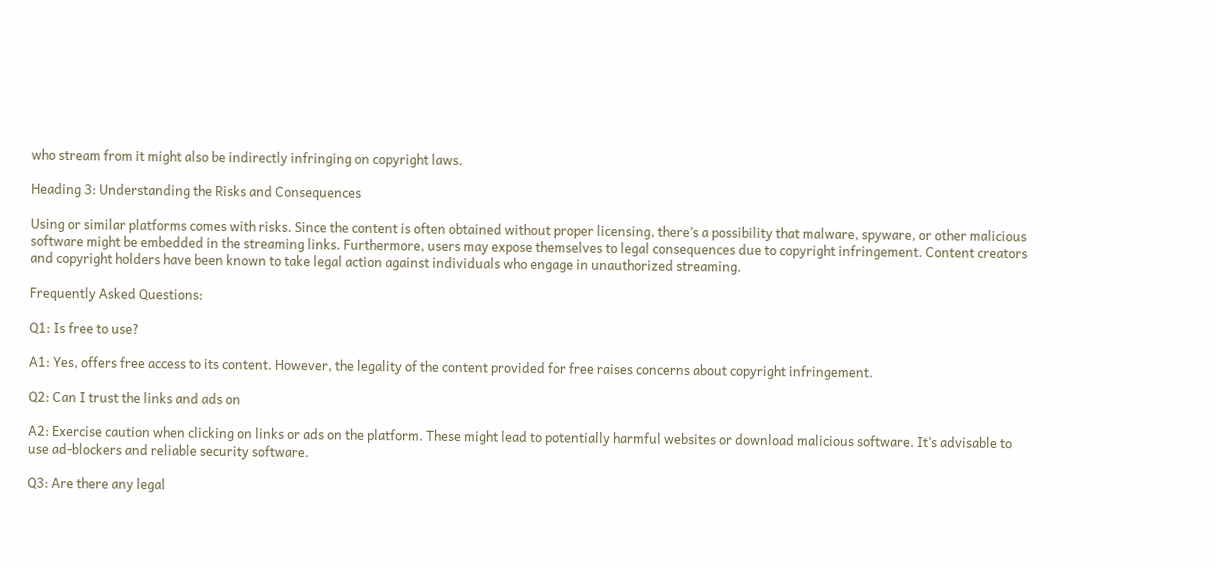who stream from it might also be indirectly infringing on copyright laws.

Heading 3: Understanding the Risks and Consequences

Using or similar platforms comes with risks. Since the content is often obtained without proper licensing, there’s a possibility that malware, spyware, or other malicious software might be embedded in the streaming links. Furthermore, users may expose themselves to legal consequences due to copyright infringement. Content creators and copyright holders have been known to take legal action against individuals who engage in unauthorized streaming.

Frequently Asked Questions:

Q1: Is free to use?

A1: Yes, offers free access to its content. However, the legality of the content provided for free raises concerns about copyright infringement.

Q2: Can I trust the links and ads on

A2: Exercise caution when clicking on links or ads on the platform. These might lead to potentially harmful websites or download malicious software. It’s advisable to use ad-blockers and reliable security software.

Q3: Are there any legal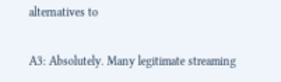alternatives to

A3: Absolutely. Many legitimate streaming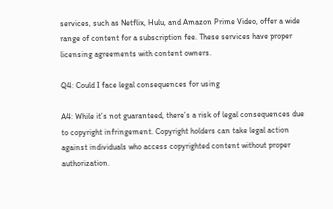services, such as Netflix, Hulu, and Amazon Prime Video, offer a wide range of content for a subscription fee. These services have proper licensing agreements with content owners.

Q4: Could I face legal consequences for using

A4: While it’s not guaranteed, there’s a risk of legal consequences due to copyright infringement. Copyright holders can take legal action against individuals who access copyrighted content without proper authorization.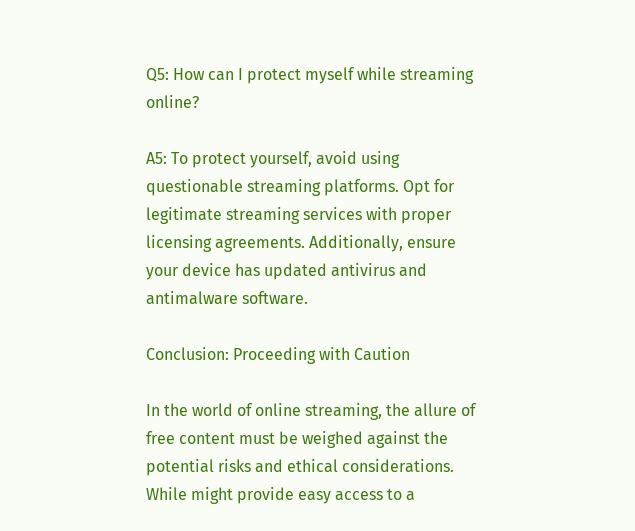Q5: How can I protect myself while streaming online?

A5: To protect yourself, avoid using questionable streaming platforms. Opt for legitimate streaming services with proper licensing agreements. Additionally, ensure your device has updated antivirus and antimalware software.

Conclusion: Proceeding with Caution

In the world of online streaming, the allure of free content must be weighed against the potential risks and ethical considerations. While might provide easy access to a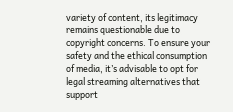variety of content, its legitimacy remains questionable due to copyright concerns. To ensure your safety and the ethical consumption of media, it’s advisable to opt for legal streaming alternatives that support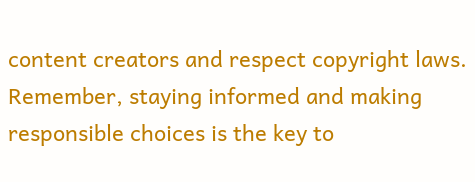content creators and respect copyright laws. Remember, staying informed and making responsible choices is the key to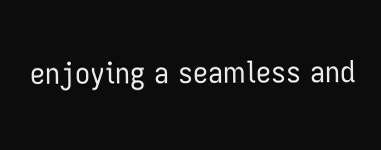enjoying a seamless and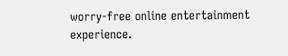worry-free online entertainment experience.